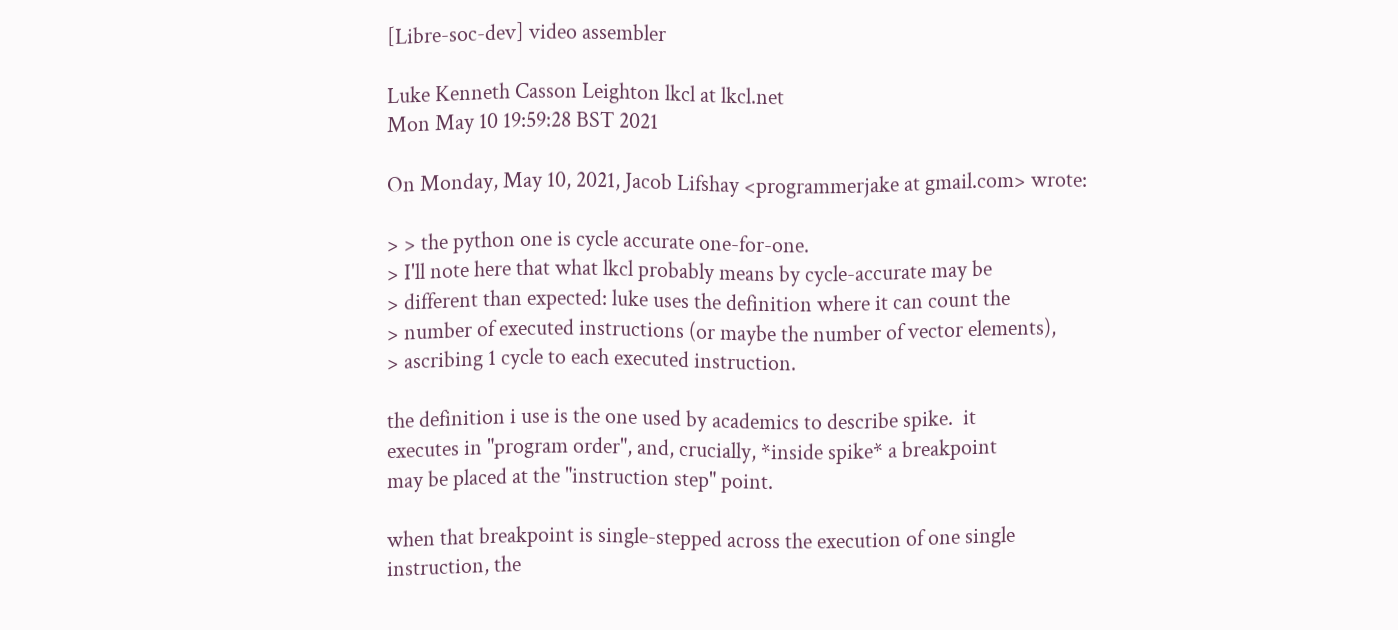[Libre-soc-dev] video assembler

Luke Kenneth Casson Leighton lkcl at lkcl.net
Mon May 10 19:59:28 BST 2021

On Monday, May 10, 2021, Jacob Lifshay <programmerjake at gmail.com> wrote:

> > the python one is cycle accurate one-for-one.
> I'll note here that what lkcl probably means by cycle-accurate may be
> different than expected: luke uses the definition where it can count the
> number of executed instructions (or maybe the number of vector elements),
> ascribing 1 cycle to each executed instruction.

the definition i use is the one used by academics to describe spike.  it
executes in "program order", and, crucially, *inside spike* a breakpoint
may be placed at the "instruction step" point.

when that breakpoint is single-stepped across the execution of one single
instruction, the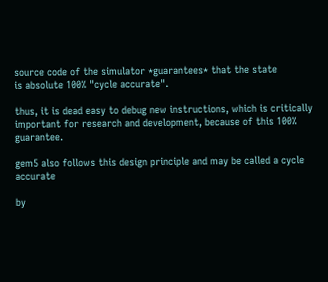source code of the simulator *guarantees* that the state
is absolute 100% "cycle accurate".

thus, it is dead easy to debug new instructions, which is critically
important for research and development, because of this 100% guarantee.

gem5 also follows this design principle and may be called a cycle accurate

by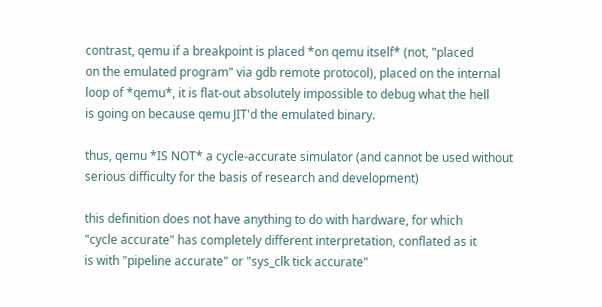contrast, qemu if a breakpoint is placed *on qemu itself* (not, "placed
on the emulated program" via gdb remote protocol), placed on the internal
loop of *qemu*, it is flat-out absolutely impossible to debug what the hell
is going on because qemu JIT'd the emulated binary.

thus, qemu *IS NOT* a cycle-accurate simulator (and cannot be used without
serious difficulty for the basis of research and development)

this definition does not have anything to do with hardware, for which
"cycle accurate" has completely different interpretation, conflated as it
is with "pipeline accurate" or "sys_clk tick accurate"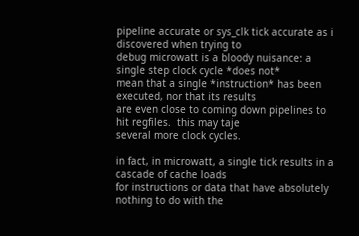pipeline accurate or sys_clk tick accurate as i discovered when trying to
debug microwatt is a bloody nuisance: a single step clock cycle *does not*
mean that a single *instruction* has been executed, nor that its results
are even close to coming down pipelines to hit regfiles.  this may taje
several more clock cycles.

in fact, in microwatt, a single tick results in a cascade of cache loads
for instructions or data that have absolutely nothing to do with the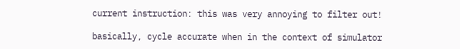current instruction: this was very annoying to filter out!

basically, cycle accurate when in the context of simulator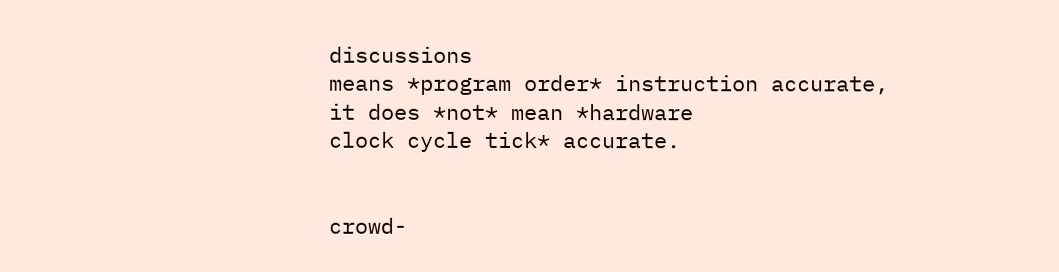discussions
means *program order* instruction accurate, it does *not* mean *hardware
clock cycle tick* accurate.


crowd-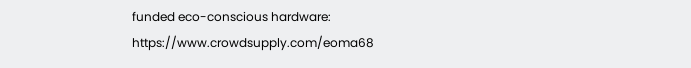funded eco-conscious hardware: https://www.crowdsupply.com/eoma68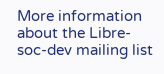More information about the Libre-soc-dev mailing list